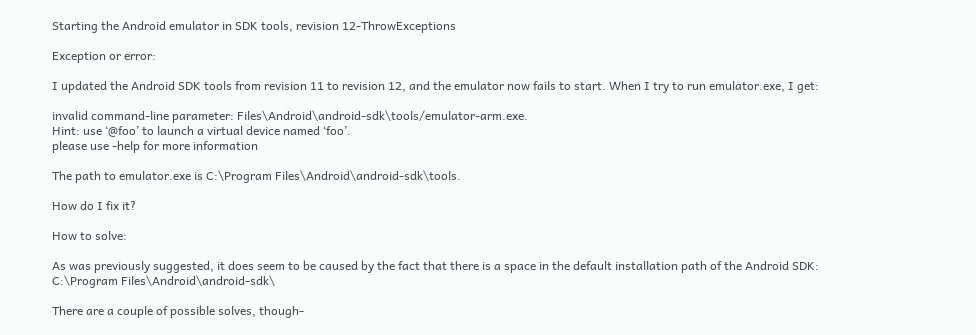Starting the Android emulator in SDK tools, revision 12-ThrowExceptions

Exception or error:

I updated the Android SDK tools from revision 11 to revision 12, and the emulator now fails to start. When I try to run emulator.exe, I get:

invalid command-line parameter: Files\Android\android-sdk\tools/emulator-arm.exe.
Hint: use ‘@foo’ to launch a virtual device named ‘foo’.
please use -help for more information

The path to emulator.exe is C:\Program Files\Android\android-sdk\tools.

How do I fix it?

How to solve:

As was previously suggested, it does seem to be caused by the fact that there is a space in the default installation path of the Android SDK: C:\Program Files\Android\android-sdk\

There are a couple of possible solves, though-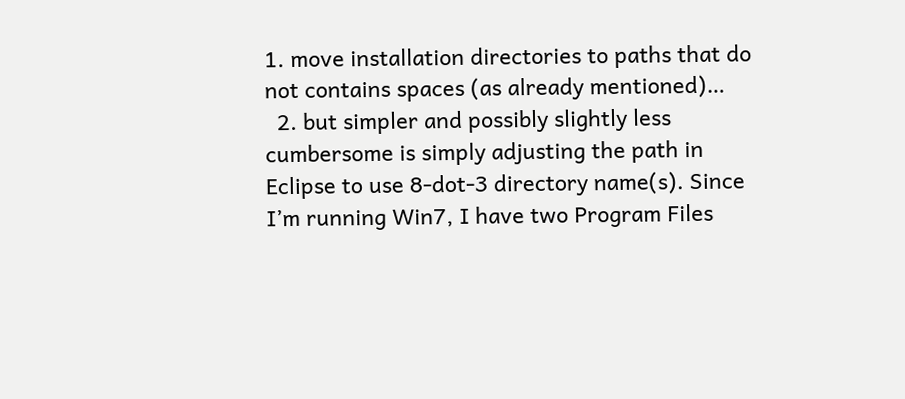1. move installation directories to paths that do not contains spaces (as already mentioned)…
  2. but simpler and possibly slightly less cumbersome is simply adjusting the path in Eclipse to use 8-dot-3 directory name(s). Since I’m running Win7, I have two Program Files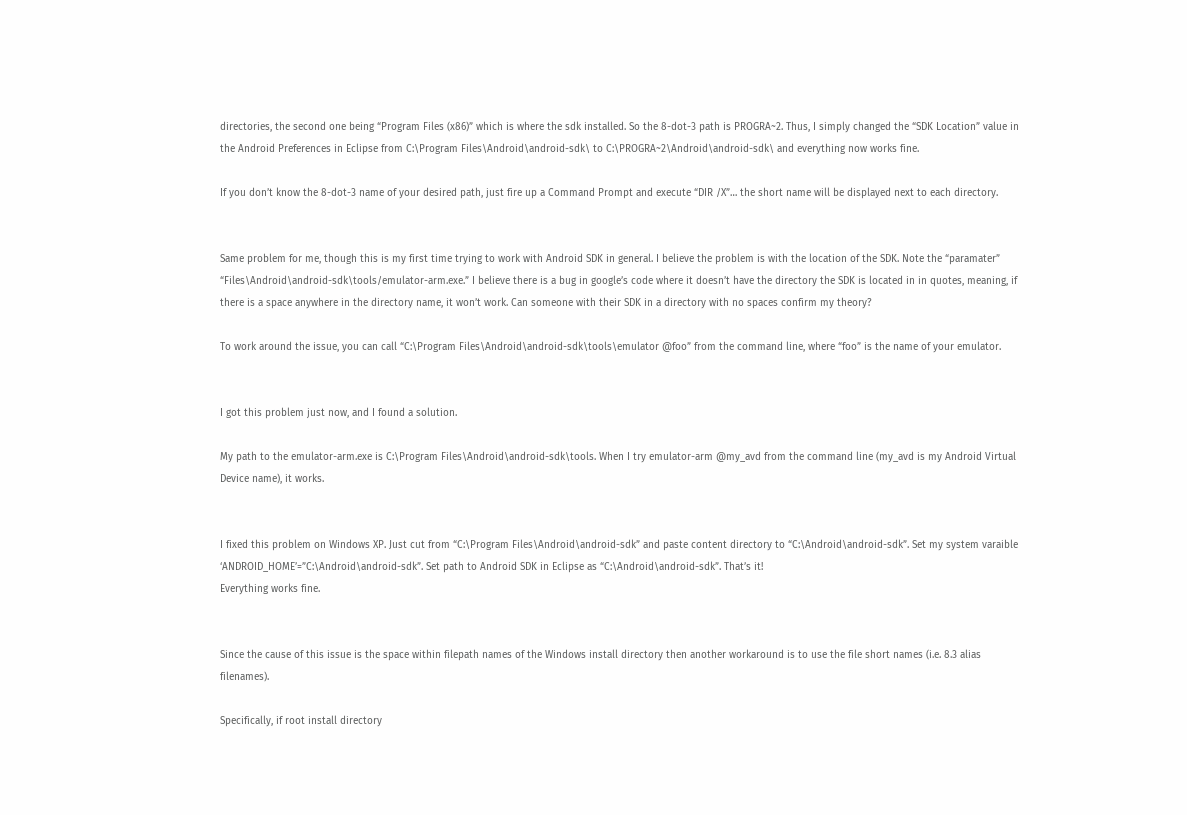directories, the second one being “Program Files (x86)” which is where the sdk installed. So the 8-dot-3 path is PROGRA~2. Thus, I simply changed the “SDK Location” value in the Android Preferences in Eclipse from C:\Program Files\Android\android-sdk\ to C:\PROGRA~2\Android\android-sdk\ and everything now works fine.

If you don’t know the 8-dot-3 name of your desired path, just fire up a Command Prompt and execute “DIR /X”… the short name will be displayed next to each directory.


Same problem for me, though this is my first time trying to work with Android SDK in general. I believe the problem is with the location of the SDK. Note the “paramater” “Files\Android\android-sdk\tools/emulator-arm.exe.” I believe there is a bug in google’s code where it doesn’t have the directory the SDK is located in in quotes, meaning, if there is a space anywhere in the directory name, it won’t work. Can someone with their SDK in a directory with no spaces confirm my theory?

To work around the issue, you can call “C:\Program Files\Android\android-sdk\tools\emulator @foo” from the command line, where “foo” is the name of your emulator.


I got this problem just now, and I found a solution.

My path to the emulator-arm.exe is C:\Program Files\Android\android-sdk\tools. When I try emulator-arm @my_avd from the command line (my_avd is my Android Virtual Device name), it works.


I fixed this problem on Windows XP. Just cut from “C:\Program Files\Android\android-sdk” and paste content directory to “C:\Android\android-sdk”. Set my system varaible ‘ANDROID_HOME’=”C:\Android\android-sdk”. Set path to Android SDK in Eclipse as “C:\Android\android-sdk”. That’s it!
Everything works fine.


Since the cause of this issue is the space within filepath names of the Windows install directory then another workaround is to use the file short names (i.e. 8.3 alias filenames).

Specifically, if root install directory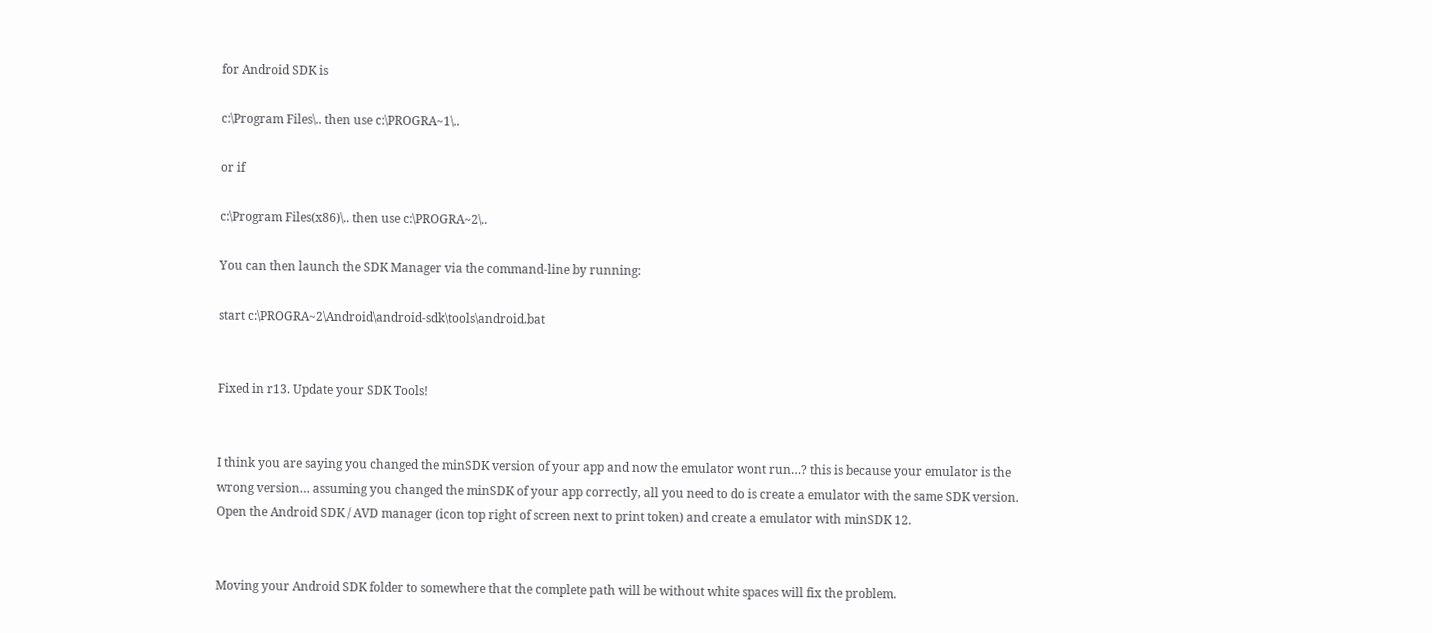for Android SDK is

c:\Program Files\.. then use c:\PROGRA~1\..

or if

c:\Program Files(x86)\.. then use c:\PROGRA~2\..

You can then launch the SDK Manager via the command-line by running:

start c:\PROGRA~2\Android\android-sdk\tools\android.bat


Fixed in r13. Update your SDK Tools!


I think you are saying you changed the minSDK version of your app and now the emulator wont run…? this is because your emulator is the wrong version… assuming you changed the minSDK of your app correctly, all you need to do is create a emulator with the same SDK version. Open the Android SDK / AVD manager (icon top right of screen next to print token) and create a emulator with minSDK 12.


Moving your Android SDK folder to somewhere that the complete path will be without white spaces will fix the problem.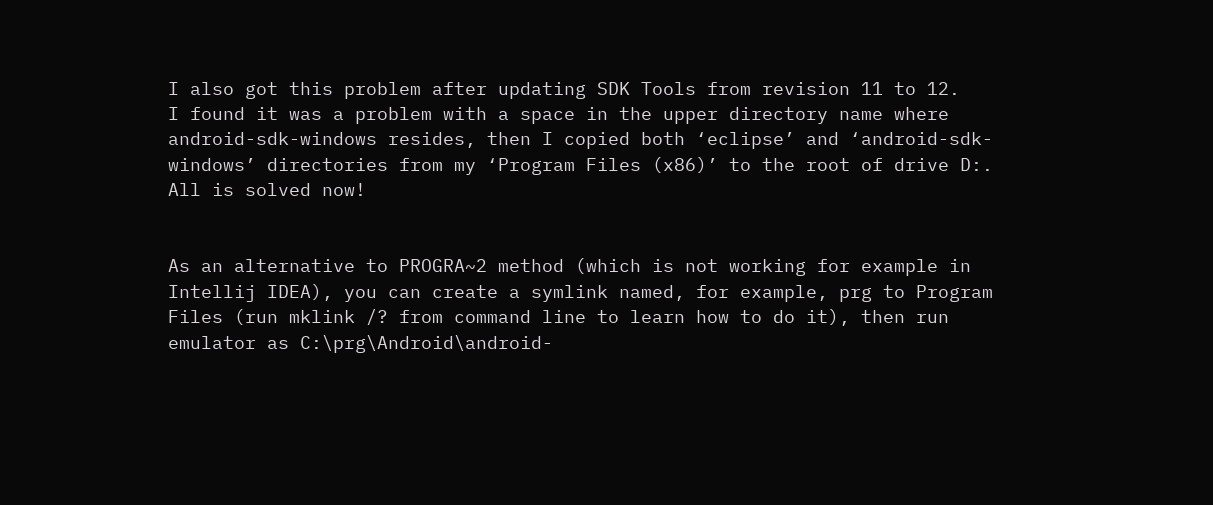I also got this problem after updating SDK Tools from revision 11 to 12.
I found it was a problem with a space in the upper directory name where android-sdk-windows resides, then I copied both ‘eclipse’ and ‘android-sdk-windows’ directories from my ‘Program Files (x86)’ to the root of drive D:.
All is solved now!


As an alternative to PROGRA~2 method (which is not working for example in Intellij IDEA), you can create a symlink named, for example, prg to Program Files (run mklink /? from command line to learn how to do it), then run emulator as C:\prg\Android\android-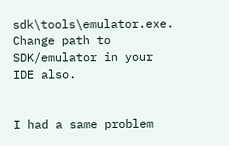sdk\tools\emulator.exe. Change path to SDK/emulator in your IDE also.


I had a same problem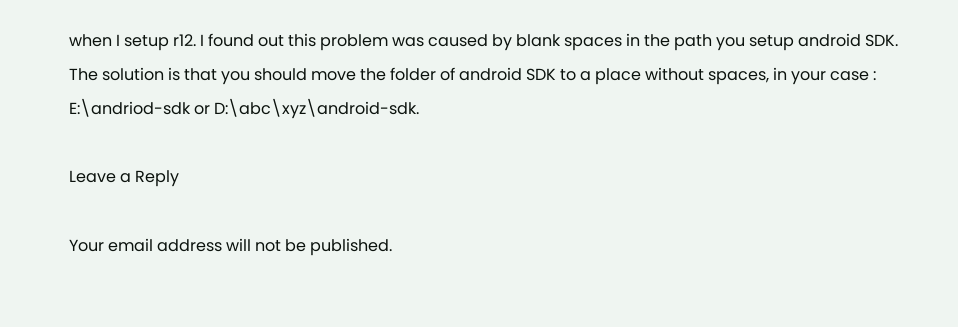when I setup r12. I found out this problem was caused by blank spaces in the path you setup android SDK. The solution is that you should move the folder of android SDK to a place without spaces, in your case : E:\andriod-sdk or D:\abc\xyz\android-sdk.

Leave a Reply

Your email address will not be published.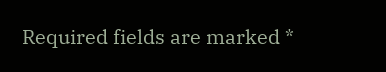Required fields are marked *